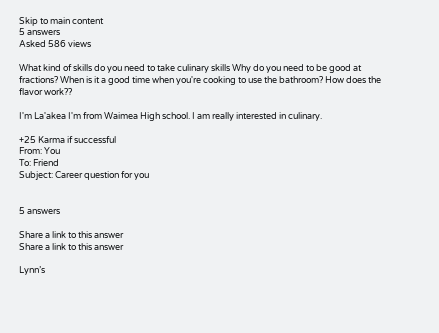Skip to main content
5 answers
Asked 586 views

What kind of skills do you need to take culinary skills Why do you need to be good at fractions? When is it a good time when you're cooking to use the bathroom? How does the flavor work??

I'm La'akea I'm from Waimea High school. I am really interested in culinary.

+25 Karma if successful
From: You
To: Friend
Subject: Career question for you


5 answers

Share a link to this answer
Share a link to this answer

Lynn’s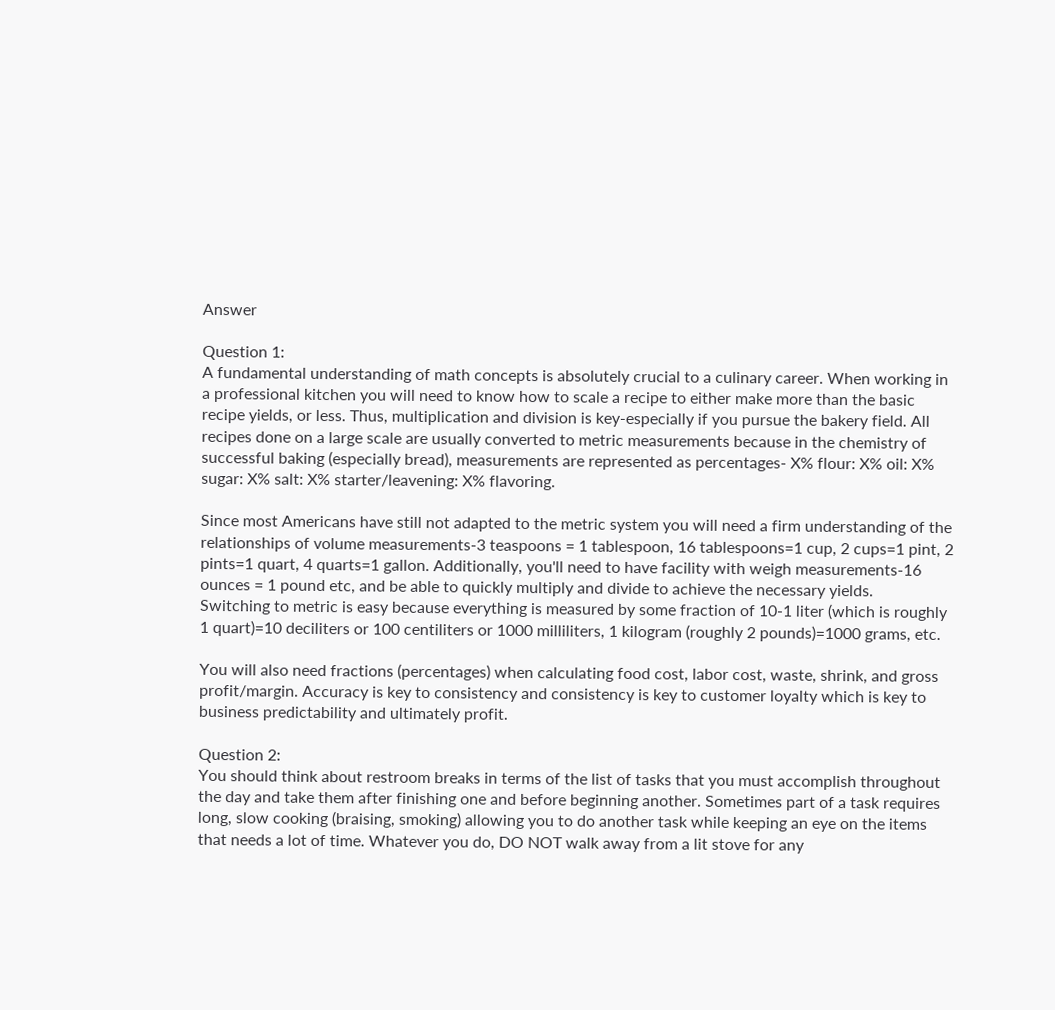Answer

Question 1:
A fundamental understanding of math concepts is absolutely crucial to a culinary career. When working in a professional kitchen you will need to know how to scale a recipe to either make more than the basic recipe yields, or less. Thus, multiplication and division is key-especially if you pursue the bakery field. All recipes done on a large scale are usually converted to metric measurements because in the chemistry of successful baking (especially bread), measurements are represented as percentages- X% flour: X% oil: X% sugar: X% salt: X% starter/leavening: X% flavoring.

Since most Americans have still not adapted to the metric system you will need a firm understanding of the relationships of volume measurements-3 teaspoons = 1 tablespoon, 16 tablespoons=1 cup, 2 cups=1 pint, 2 pints=1 quart, 4 quarts=1 gallon. Additionally, you'll need to have facility with weigh measurements-16 ounces = 1 pound etc, and be able to quickly multiply and divide to achieve the necessary yields.
Switching to metric is easy because everything is measured by some fraction of 10-1 liter (which is roughly 1 quart)=10 deciliters or 100 centiliters or 1000 milliliters, 1 kilogram (roughly 2 pounds)=1000 grams, etc.

You will also need fractions (percentages) when calculating food cost, labor cost, waste, shrink, and gross profit/margin. Accuracy is key to consistency and consistency is key to customer loyalty which is key to business predictability and ultimately profit.

Question 2:
You should think about restroom breaks in terms of the list of tasks that you must accomplish throughout the day and take them after finishing one and before beginning another. Sometimes part of a task requires long, slow cooking (braising, smoking) allowing you to do another task while keeping an eye on the items that needs a lot of time. Whatever you do, DO NOT walk away from a lit stove for any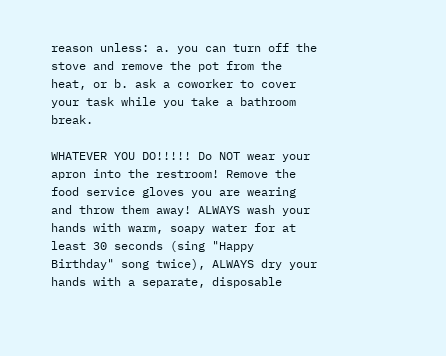reason unless: a. you can turn off the stove and remove the pot from the heat, or b. ask a coworker to cover your task while you take a bathroom break.

WHATEVER YOU DO!!!!! Do NOT wear your apron into the restroom! Remove the food service gloves you are wearing and throw them away! ALWAYS wash your hands with warm, soapy water for at least 30 seconds (sing "Happy Birthday" song twice), ALWAYS dry your hands with a separate, disposable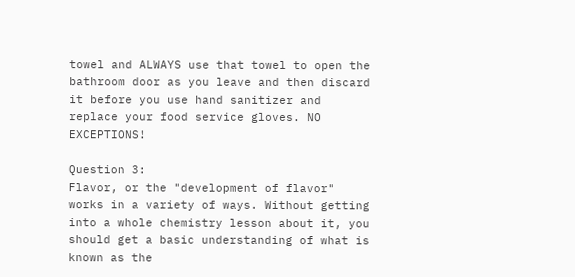towel and ALWAYS use that towel to open the bathroom door as you leave and then discard it before you use hand sanitizer and replace your food service gloves. NO EXCEPTIONS!

Question 3:
Flavor, or the "development of flavor" works in a variety of ways. Without getting into a whole chemistry lesson about it, you should get a basic understanding of what is known as the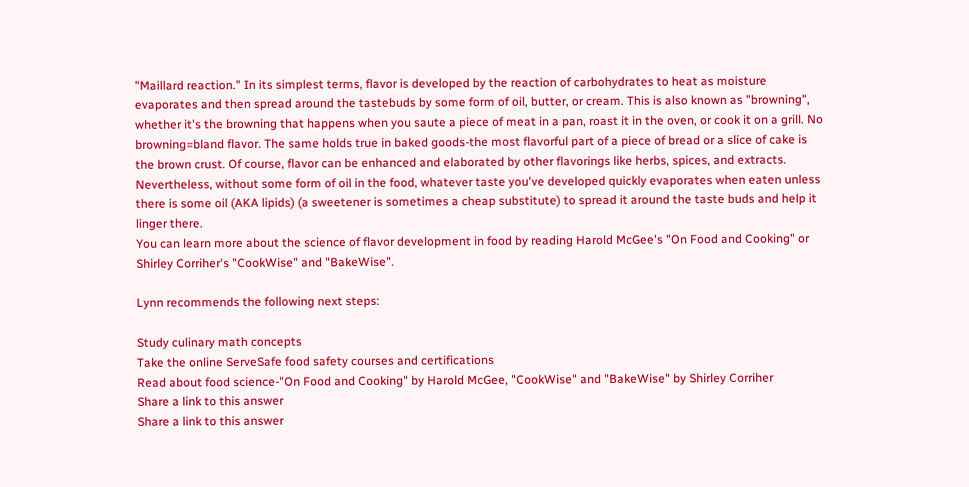"Maillard reaction." In its simplest terms, flavor is developed by the reaction of carbohydrates to heat as moisture evaporates and then spread around the tastebuds by some form of oil, butter, or cream. This is also known as "browning", whether it's the browning that happens when you saute a piece of meat in a pan, roast it in the oven, or cook it on a grill. No browning=bland flavor. The same holds true in baked goods-the most flavorful part of a piece of bread or a slice of cake is the brown crust. Of course, flavor can be enhanced and elaborated by other flavorings like herbs, spices, and extracts. Nevertheless, without some form of oil in the food, whatever taste you've developed quickly evaporates when eaten unless there is some oil (AKA lipids) (a sweetener is sometimes a cheap substitute) to spread it around the taste buds and help it linger there.
You can learn more about the science of flavor development in food by reading Harold McGee's "On Food and Cooking" or Shirley Corriher's "CookWise" and "BakeWise".

Lynn recommends the following next steps:

Study culinary math concepts
Take the online ServeSafe food safety courses and certifications
Read about food science-"On Food and Cooking" by Harold McGee, "CookWise" and "BakeWise" by Shirley Corriher
Share a link to this answer
Share a link to this answer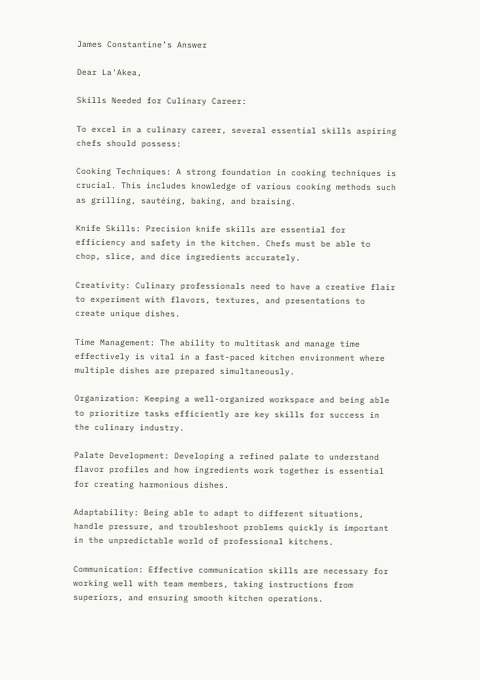James Constantine’s Answer

Dear La'Akea,

Skills Needed for Culinary Career:

To excel in a culinary career, several essential skills aspiring chefs should possess:

Cooking Techniques: A strong foundation in cooking techniques is crucial. This includes knowledge of various cooking methods such as grilling, sautéing, baking, and braising.

Knife Skills: Precision knife skills are essential for efficiency and safety in the kitchen. Chefs must be able to chop, slice, and dice ingredients accurately.

Creativity: Culinary professionals need to have a creative flair to experiment with flavors, textures, and presentations to create unique dishes.

Time Management: The ability to multitask and manage time effectively is vital in a fast-paced kitchen environment where multiple dishes are prepared simultaneously.

Organization: Keeping a well-organized workspace and being able to prioritize tasks efficiently are key skills for success in the culinary industry.

Palate Development: Developing a refined palate to understand flavor profiles and how ingredients work together is essential for creating harmonious dishes.

Adaptability: Being able to adapt to different situations, handle pressure, and troubleshoot problems quickly is important in the unpredictable world of professional kitchens.

Communication: Effective communication skills are necessary for working well with team members, taking instructions from superiors, and ensuring smooth kitchen operations.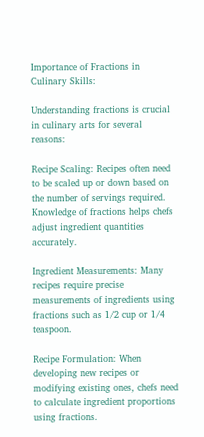Importance of Fractions in Culinary Skills:

Understanding fractions is crucial in culinary arts for several reasons:

Recipe Scaling: Recipes often need to be scaled up or down based on the number of servings required. Knowledge of fractions helps chefs adjust ingredient quantities accurately.

Ingredient Measurements: Many recipes require precise measurements of ingredients using fractions such as 1/2 cup or 1/4 teaspoon.

Recipe Formulation: When developing new recipes or modifying existing ones, chefs need to calculate ingredient proportions using fractions.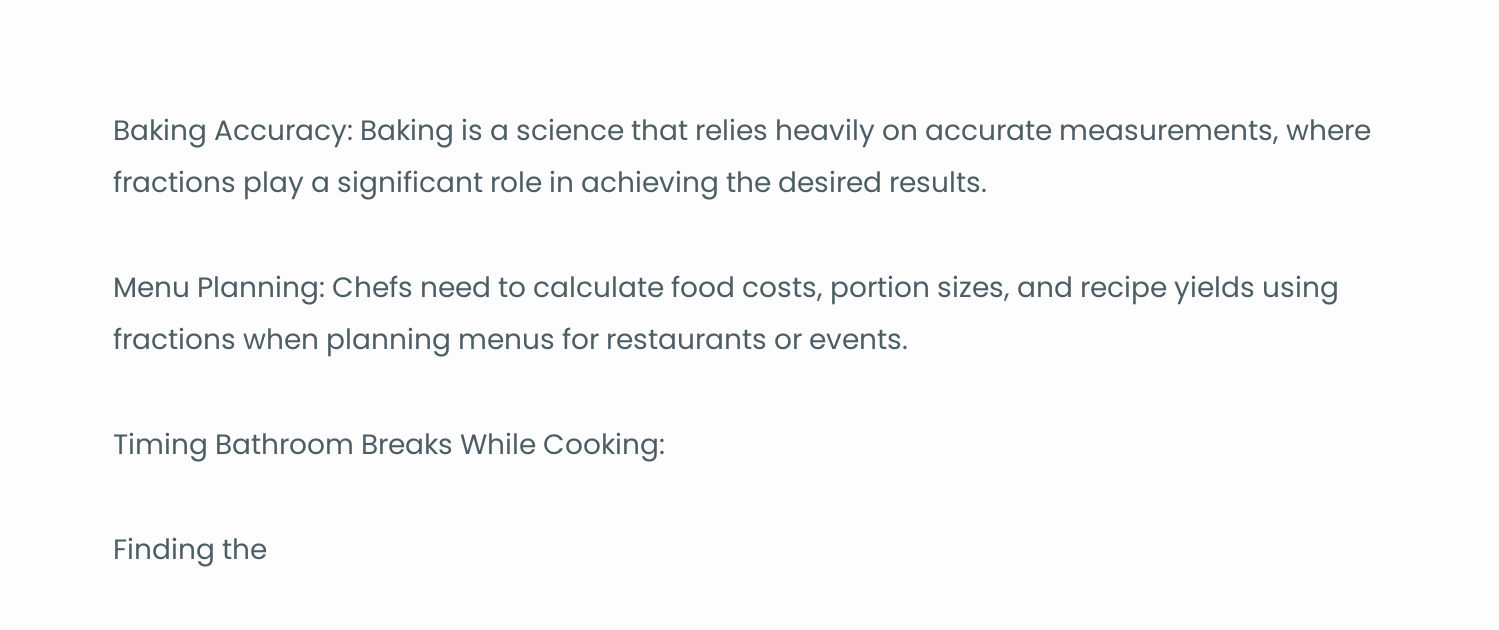Baking Accuracy: Baking is a science that relies heavily on accurate measurements, where fractions play a significant role in achieving the desired results.

Menu Planning: Chefs need to calculate food costs, portion sizes, and recipe yields using fractions when planning menus for restaurants or events.

Timing Bathroom Breaks While Cooking:

Finding the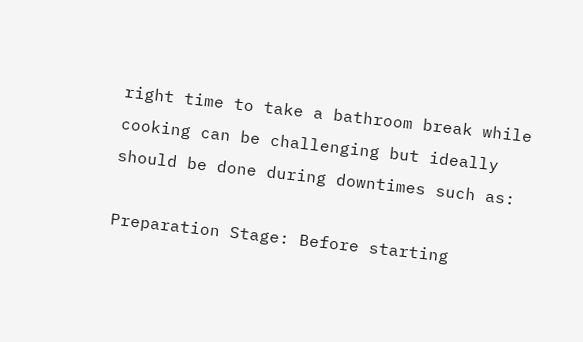right time to take a bathroom break while cooking can be challenging but ideally should be done during downtimes such as:

Preparation Stage: Before starting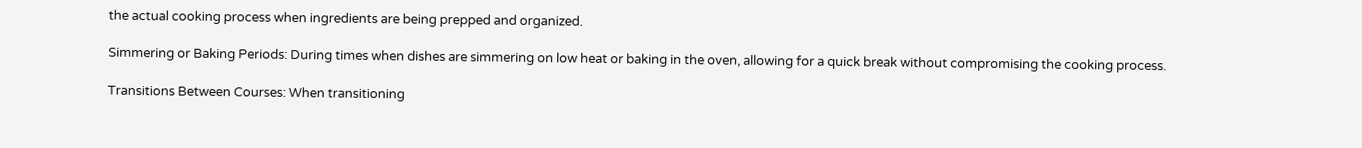the actual cooking process when ingredients are being prepped and organized.

Simmering or Baking Periods: During times when dishes are simmering on low heat or baking in the oven, allowing for a quick break without compromising the cooking process.

Transitions Between Courses: When transitioning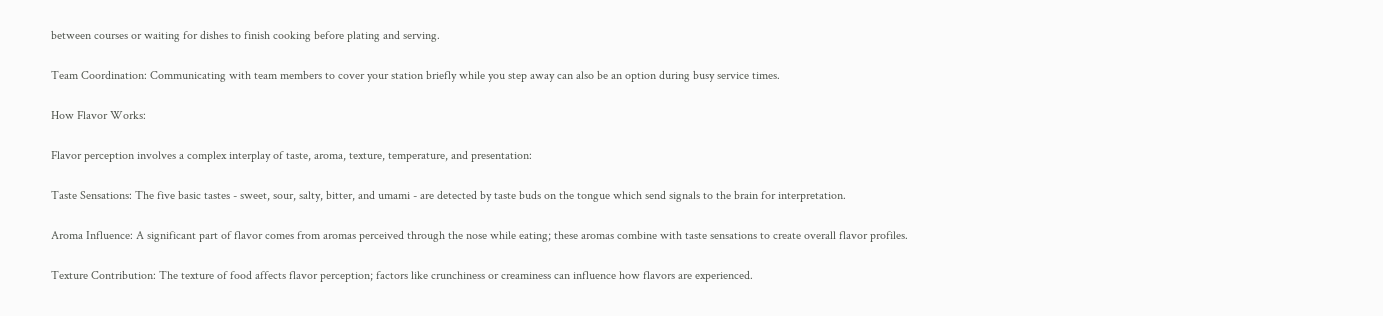between courses or waiting for dishes to finish cooking before plating and serving.

Team Coordination: Communicating with team members to cover your station briefly while you step away can also be an option during busy service times.

How Flavor Works:

Flavor perception involves a complex interplay of taste, aroma, texture, temperature, and presentation:

Taste Sensations: The five basic tastes - sweet, sour, salty, bitter, and umami - are detected by taste buds on the tongue which send signals to the brain for interpretation.

Aroma Influence: A significant part of flavor comes from aromas perceived through the nose while eating; these aromas combine with taste sensations to create overall flavor profiles.

Texture Contribution: The texture of food affects flavor perception; factors like crunchiness or creaminess can influence how flavors are experienced.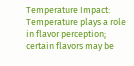Temperature Impact: Temperature plays a role in flavor perception; certain flavors may be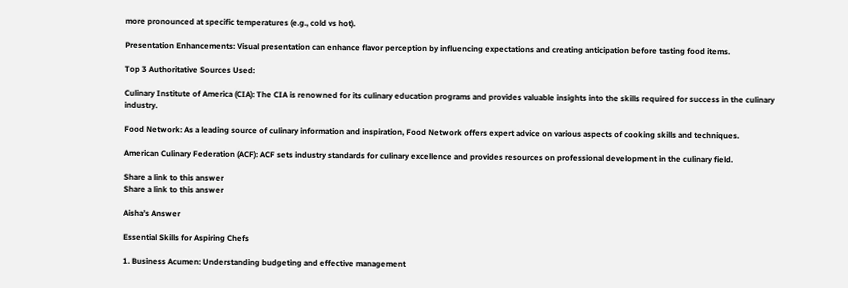more pronounced at specific temperatures (e.g., cold vs hot).

Presentation Enhancements: Visual presentation can enhance flavor perception by influencing expectations and creating anticipation before tasting food items.

Top 3 Authoritative Sources Used:

Culinary Institute of America (CIA): The CIA is renowned for its culinary education programs and provides valuable insights into the skills required for success in the culinary industry.

Food Network: As a leading source of culinary information and inspiration, Food Network offers expert advice on various aspects of cooking skills and techniques.

American Culinary Federation (ACF): ACF sets industry standards for culinary excellence and provides resources on professional development in the culinary field.

Share a link to this answer
Share a link to this answer

Aisha’s Answer

Essential Skills for Aspiring Chefs

1. Business Acumen: Understanding budgeting and effective management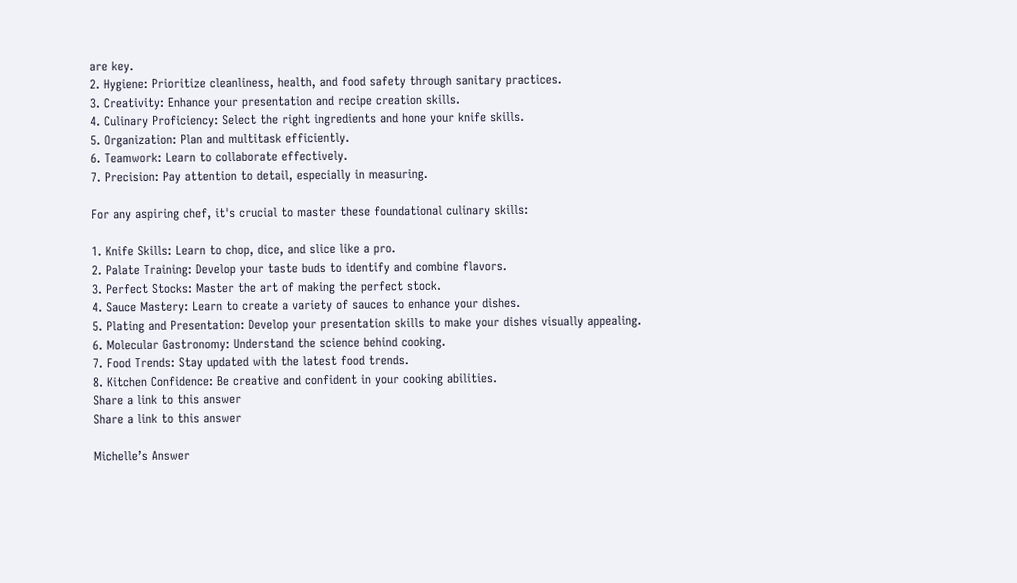are key.
2. Hygiene: Prioritize cleanliness, health, and food safety through sanitary practices.
3. Creativity: Enhance your presentation and recipe creation skills.
4. Culinary Proficiency: Select the right ingredients and hone your knife skills.
5. Organization: Plan and multitask efficiently.
6. Teamwork: Learn to collaborate effectively.
7. Precision: Pay attention to detail, especially in measuring.

For any aspiring chef, it's crucial to master these foundational culinary skills:

1. Knife Skills: Learn to chop, dice, and slice like a pro.
2. Palate Training: Develop your taste buds to identify and combine flavors.
3. Perfect Stocks: Master the art of making the perfect stock.
4. Sauce Mastery: Learn to create a variety of sauces to enhance your dishes.
5. Plating and Presentation: Develop your presentation skills to make your dishes visually appealing.
6. Molecular Gastronomy: Understand the science behind cooking.
7. Food Trends: Stay updated with the latest food trends.
8. Kitchen Confidence: Be creative and confident in your cooking abilities.
Share a link to this answer
Share a link to this answer

Michelle’s Answer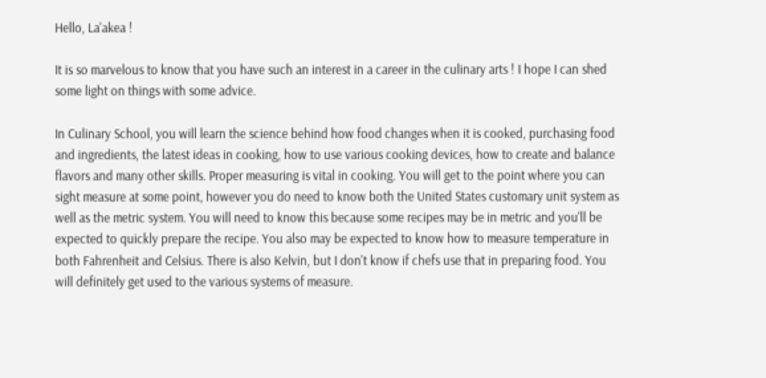Hello, La'akea !

It is so marvelous to know that you have such an interest in a career in the culinary arts ! I hope I can shed some light on things with some advice.

In Culinary School, you will learn the science behind how food changes when it is cooked, purchasing food and ingredients, the latest ideas in cooking, how to use various cooking devices, how to create and balance flavors and many other skills. Proper measuring is vital in cooking. You will get to the point where you can sight measure at some point, however you do need to know both the United States customary unit system as well as the metric system. You will need to know this because some recipes may be in metric and you'll be expected to quickly prepare the recipe. You also may be expected to know how to measure temperature in both Fahrenheit and Celsius. There is also Kelvin, but I don't know if chefs use that in preparing food. You will definitely get used to the various systems of measure.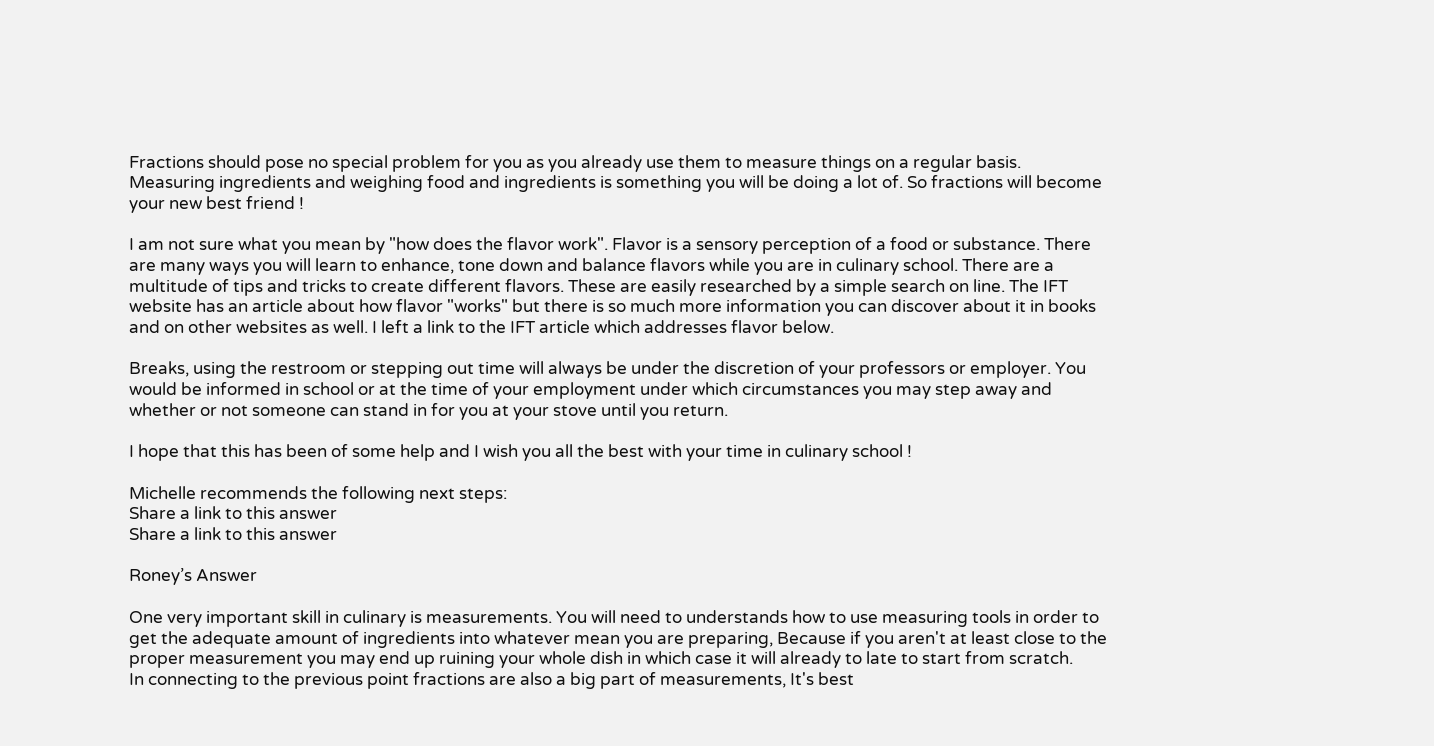Fractions should pose no special problem for you as you already use them to measure things on a regular basis. Measuring ingredients and weighing food and ingredients is something you will be doing a lot of. So fractions will become your new best friend !

I am not sure what you mean by "how does the flavor work". Flavor is a sensory perception of a food or substance. There are many ways you will learn to enhance, tone down and balance flavors while you are in culinary school. There are a multitude of tips and tricks to create different flavors. These are easily researched by a simple search on line. The IFT website has an article about how flavor "works" but there is so much more information you can discover about it in books and on other websites as well. I left a link to the IFT article which addresses flavor below.

Breaks, using the restroom or stepping out time will always be under the discretion of your professors or employer. You would be informed in school or at the time of your employment under which circumstances you may step away and whether or not someone can stand in for you at your stove until you return.

I hope that this has been of some help and I wish you all the best with your time in culinary school !

Michelle recommends the following next steps:
Share a link to this answer
Share a link to this answer

Roney’s Answer

One very important skill in culinary is measurements. You will need to understands how to use measuring tools in order to get the adequate amount of ingredients into whatever mean you are preparing, Because if you aren't at least close to the proper measurement you may end up ruining your whole dish in which case it will already to late to start from scratch.
In connecting to the previous point fractions are also a big part of measurements, It's best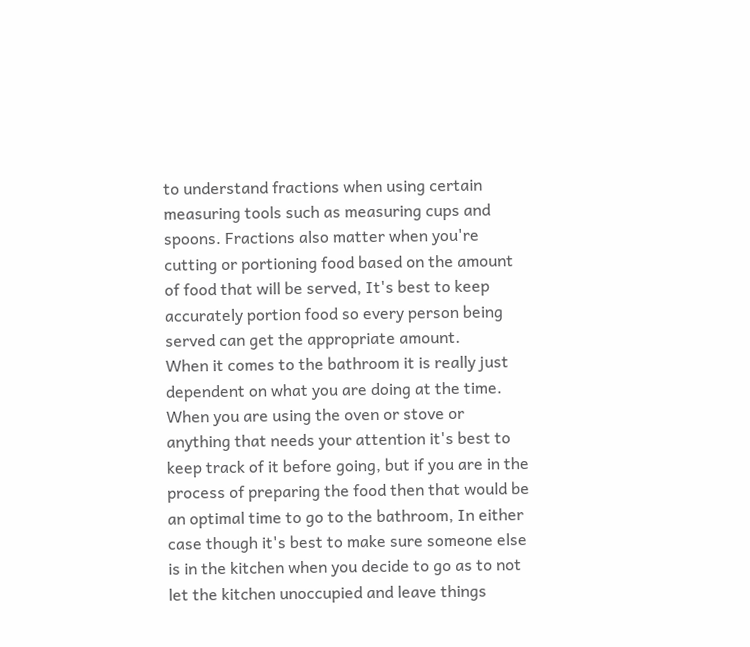to understand fractions when using certain measuring tools such as measuring cups and spoons. Fractions also matter when you're cutting or portioning food based on the amount of food that will be served, It's best to keep accurately portion food so every person being served can get the appropriate amount.
When it comes to the bathroom it is really just dependent on what you are doing at the time. When you are using the oven or stove or anything that needs your attention it's best to keep track of it before going, but if you are in the process of preparing the food then that would be an optimal time to go to the bathroom, In either case though it's best to make sure someone else is in the kitchen when you decide to go as to not let the kitchen unoccupied and leave things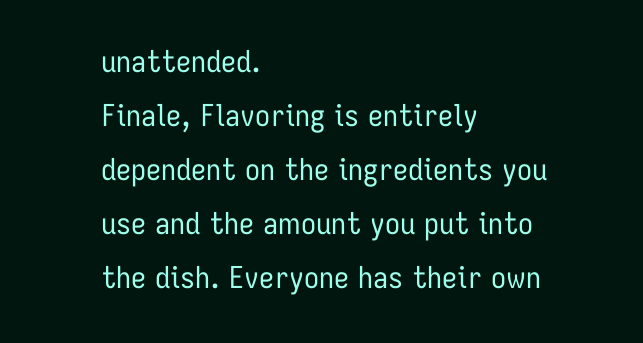unattended.
Finale, Flavoring is entirely dependent on the ingredients you use and the amount you put into the dish. Everyone has their own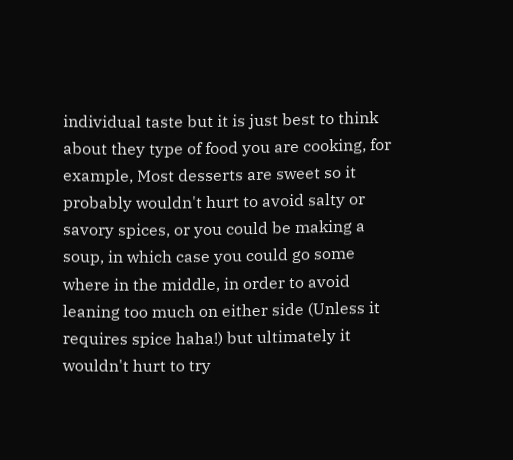individual taste but it is just best to think about they type of food you are cooking, for example, Most desserts are sweet so it probably wouldn't hurt to avoid salty or savory spices, or you could be making a soup, in which case you could go some where in the middle, in order to avoid leaning too much on either side (Unless it requires spice haha!) but ultimately it wouldn't hurt to try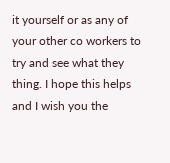it yourself or as any of your other co workers to try and see what they thing. I hope this helps and I wish you the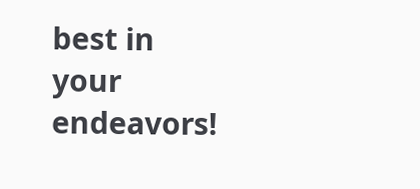best in your endeavors!